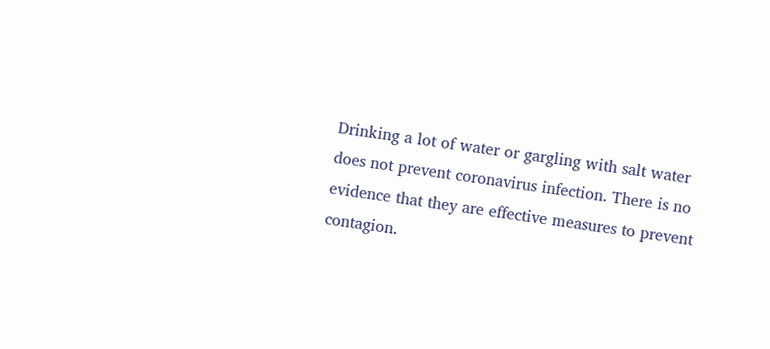Drinking a lot of water or gargling with salt water does not prevent coronavirus infection. There is no evidence that they are effective measures to prevent contagion.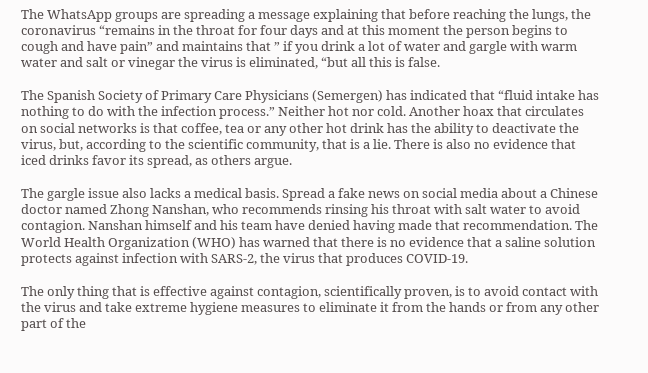The WhatsApp groups are spreading a message explaining that before reaching the lungs, the coronavirus “remains in the throat for four days and at this moment the person begins to cough and have pain” and maintains that ” if you drink a lot of water and gargle with warm water and salt or vinegar the virus is eliminated, “but all this is false.

The Spanish Society of Primary Care Physicians (Semergen) has indicated that “fluid intake has nothing to do with the infection process.” Neither hot nor cold. Another hoax that circulates on social networks is that coffee, tea or any other hot drink has the ability to deactivate the virus, but, according to the scientific community, that is a lie. There is also no evidence that iced drinks favor its spread, as others argue.

The gargle issue also lacks a medical basis. Spread a fake news on social media about a Chinese doctor named Zhong Nanshan, who recommends rinsing his throat with salt water to avoid contagion. Nanshan himself and his team have denied having made that recommendation. The World Health Organization (WHO) has warned that there is no evidence that a saline solution protects against infection with SARS-2, the virus that produces COVID-19.

The only thing that is effective against contagion, scientifically proven, is to avoid contact with the virus and take extreme hygiene measures to eliminate it from the hands or from any other part of the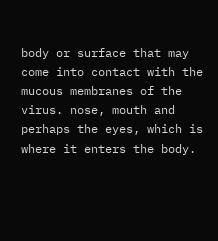body or surface that may come into contact with the mucous membranes of the virus. nose, mouth and perhaps the eyes, which is where it enters the body.